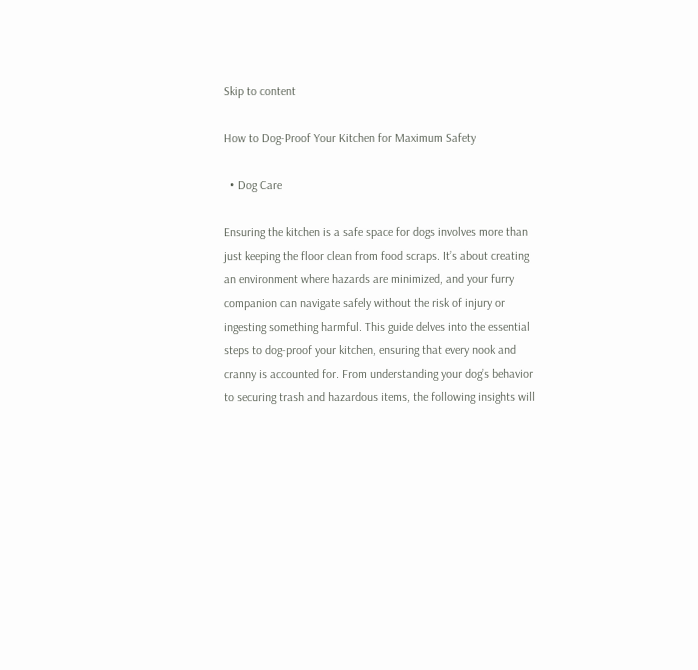Skip to content

How to Dog-Proof Your Kitchen for Maximum Safety

  • Dog Care

Ensuring the kitchen is a safe space for dogs involves more than just keeping the floor clean from food scraps. It’s about creating an environment where hazards are minimized, and your furry companion can navigate safely without the risk of injury or ingesting something harmful. This guide delves into the essential steps to dog-proof your kitchen, ensuring that every nook and cranny is accounted for. From understanding your dog’s behavior to securing trash and hazardous items, the following insights will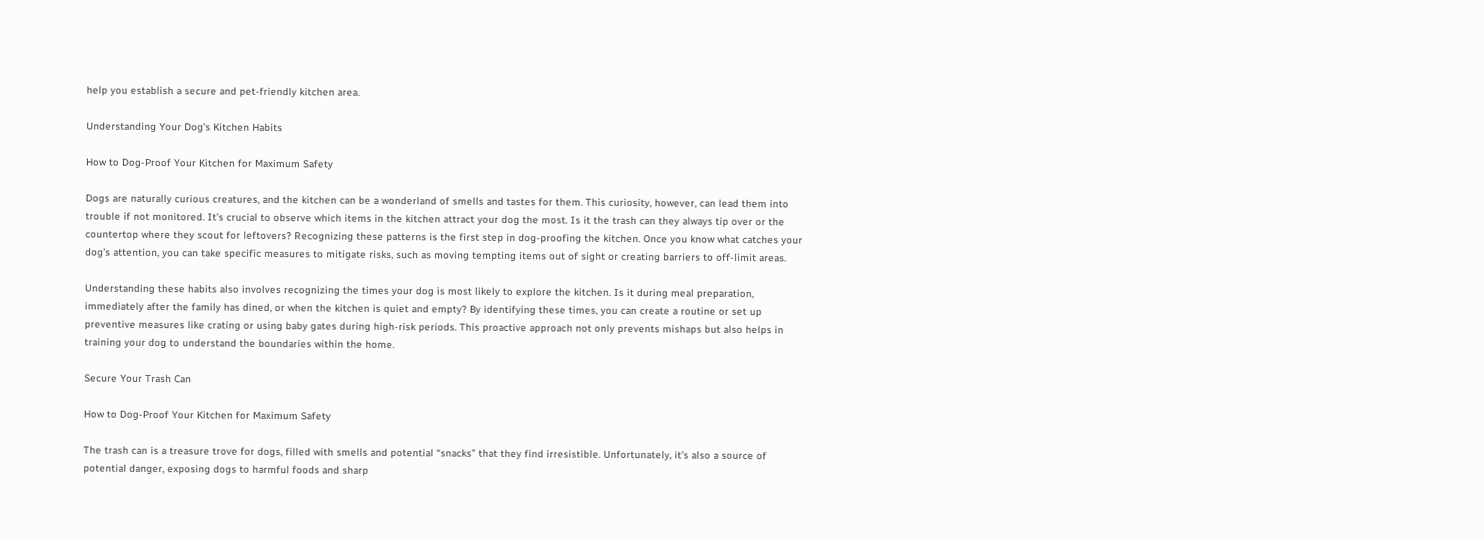help you establish a secure and pet-friendly kitchen area.

Understanding Your Dog’s Kitchen Habits

How to Dog-Proof Your Kitchen for Maximum Safety

Dogs are naturally curious creatures, and the kitchen can be a wonderland of smells and tastes for them. This curiosity, however, can lead them into trouble if not monitored. It’s crucial to observe which items in the kitchen attract your dog the most. Is it the trash can they always tip over or the countertop where they scout for leftovers? Recognizing these patterns is the first step in dog-proofing the kitchen. Once you know what catches your dog’s attention, you can take specific measures to mitigate risks, such as moving tempting items out of sight or creating barriers to off-limit areas.

Understanding these habits also involves recognizing the times your dog is most likely to explore the kitchen. Is it during meal preparation, immediately after the family has dined, or when the kitchen is quiet and empty? By identifying these times, you can create a routine or set up preventive measures like crating or using baby gates during high-risk periods. This proactive approach not only prevents mishaps but also helps in training your dog to understand the boundaries within the home.

Secure Your Trash Can

How to Dog-Proof Your Kitchen for Maximum Safety

The trash can is a treasure trove for dogs, filled with smells and potential “snacks” that they find irresistible. Unfortunately, it’s also a source of potential danger, exposing dogs to harmful foods and sharp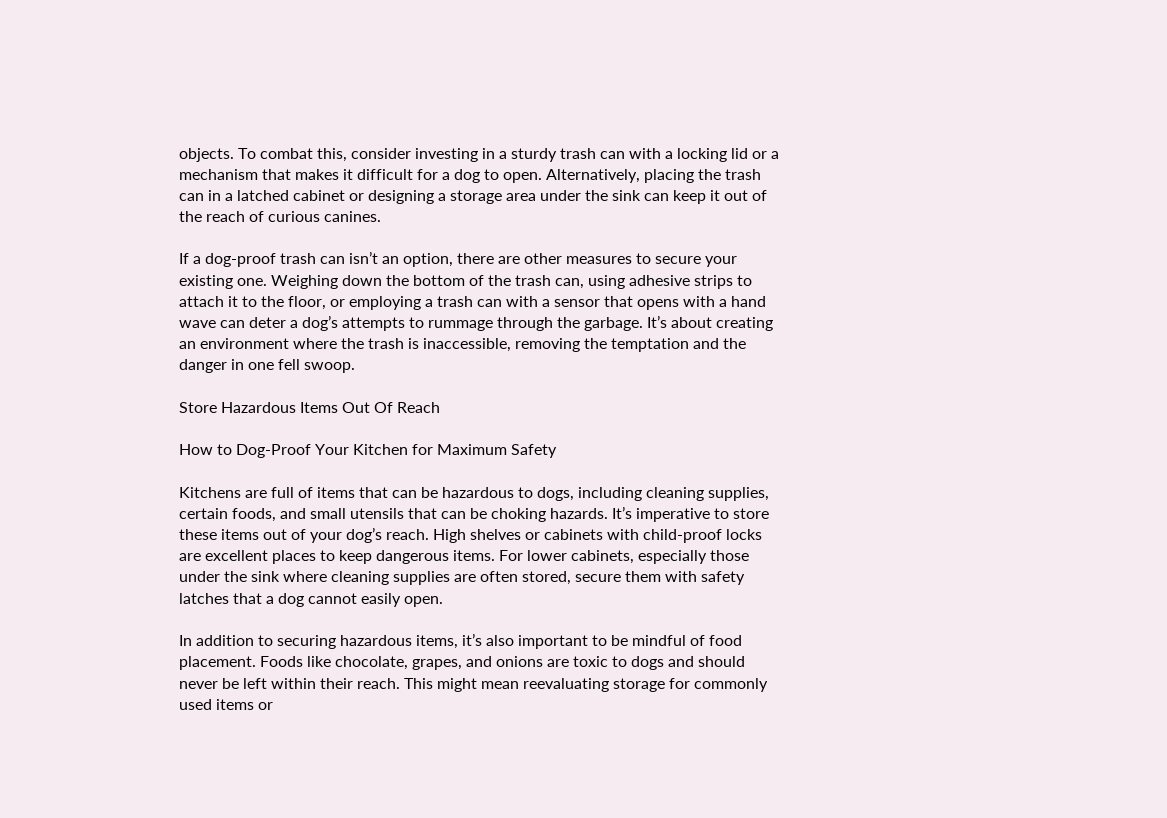objects. To combat this, consider investing in a sturdy trash can with a locking lid or a mechanism that makes it difficult for a dog to open. Alternatively, placing the trash can in a latched cabinet or designing a storage area under the sink can keep it out of the reach of curious canines.

If a dog-proof trash can isn’t an option, there are other measures to secure your existing one. Weighing down the bottom of the trash can, using adhesive strips to attach it to the floor, or employing a trash can with a sensor that opens with a hand wave can deter a dog’s attempts to rummage through the garbage. It’s about creating an environment where the trash is inaccessible, removing the temptation and the danger in one fell swoop.

Store Hazardous Items Out Of Reach

How to Dog-Proof Your Kitchen for Maximum Safety

Kitchens are full of items that can be hazardous to dogs, including cleaning supplies, certain foods, and small utensils that can be choking hazards. It’s imperative to store these items out of your dog’s reach. High shelves or cabinets with child-proof locks are excellent places to keep dangerous items. For lower cabinets, especially those under the sink where cleaning supplies are often stored, secure them with safety latches that a dog cannot easily open.

In addition to securing hazardous items, it’s also important to be mindful of food placement. Foods like chocolate, grapes, and onions are toxic to dogs and should never be left within their reach. This might mean reevaluating storage for commonly used items or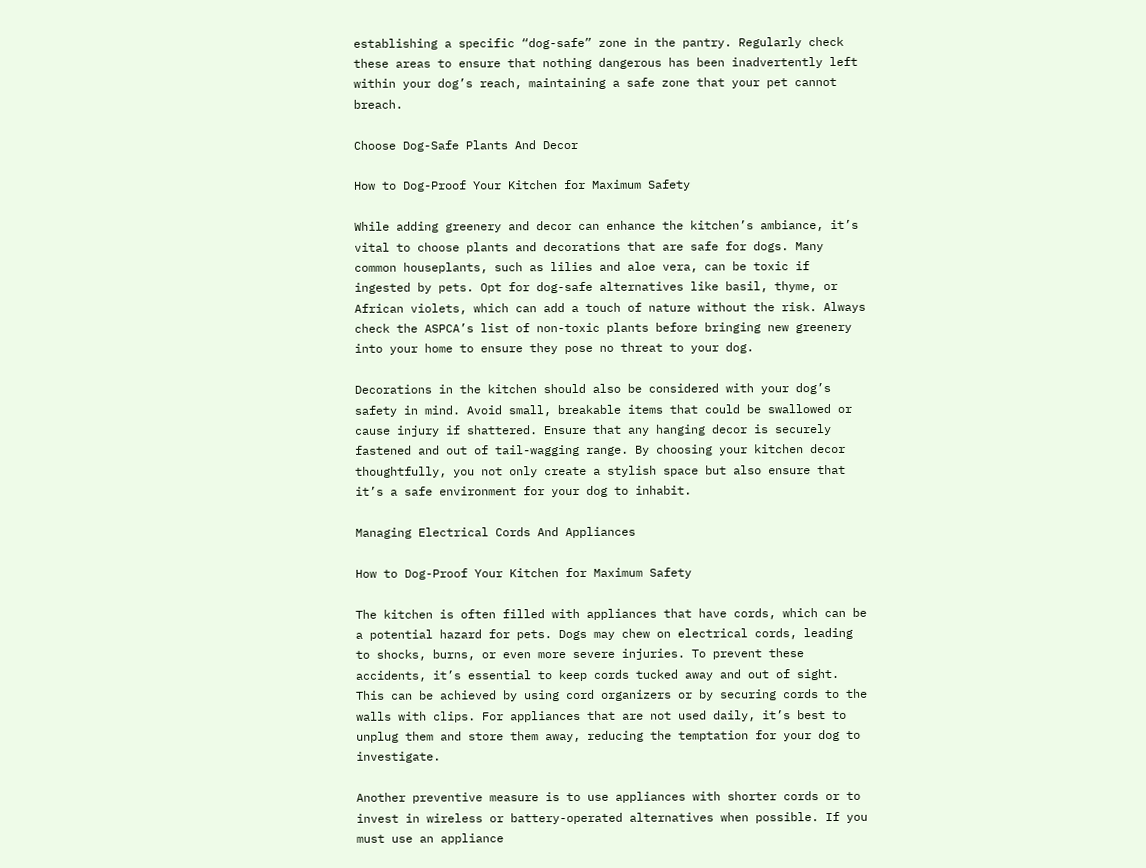establishing a specific “dog-safe” zone in the pantry. Regularly check these areas to ensure that nothing dangerous has been inadvertently left within your dog’s reach, maintaining a safe zone that your pet cannot breach.

Choose Dog-Safe Plants And Decor

How to Dog-Proof Your Kitchen for Maximum Safety

While adding greenery and decor can enhance the kitchen’s ambiance, it’s vital to choose plants and decorations that are safe for dogs. Many common houseplants, such as lilies and aloe vera, can be toxic if ingested by pets. Opt for dog-safe alternatives like basil, thyme, or African violets, which can add a touch of nature without the risk. Always check the ASPCA’s list of non-toxic plants before bringing new greenery into your home to ensure they pose no threat to your dog.

Decorations in the kitchen should also be considered with your dog’s safety in mind. Avoid small, breakable items that could be swallowed or cause injury if shattered. Ensure that any hanging decor is securely fastened and out of tail-wagging range. By choosing your kitchen decor thoughtfully, you not only create a stylish space but also ensure that it’s a safe environment for your dog to inhabit.

Managing Electrical Cords And Appliances

How to Dog-Proof Your Kitchen for Maximum Safety

The kitchen is often filled with appliances that have cords, which can be a potential hazard for pets. Dogs may chew on electrical cords, leading to shocks, burns, or even more severe injuries. To prevent these accidents, it’s essential to keep cords tucked away and out of sight. This can be achieved by using cord organizers or by securing cords to the walls with clips. For appliances that are not used daily, it’s best to unplug them and store them away, reducing the temptation for your dog to investigate.

Another preventive measure is to use appliances with shorter cords or to invest in wireless or battery-operated alternatives when possible. If you must use an appliance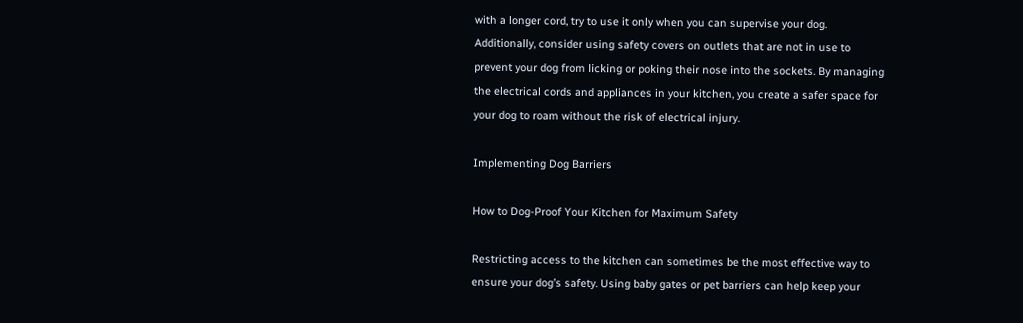with a longer cord, try to use it only when you can supervise your dog. Additionally, consider using safety covers on outlets that are not in use to prevent your dog from licking or poking their nose into the sockets. By managing the electrical cords and appliances in your kitchen, you create a safer space for your dog to roam without the risk of electrical injury.

Implementing Dog Barriers

How to Dog-Proof Your Kitchen for Maximum Safety

Restricting access to the kitchen can sometimes be the most effective way to ensure your dog’s safety. Using baby gates or pet barriers can help keep your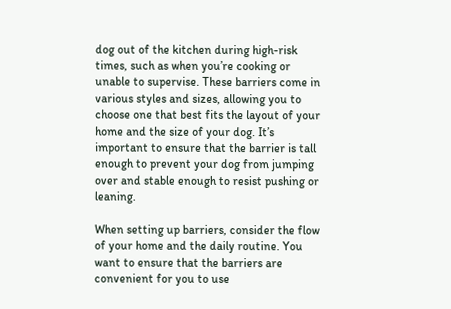dog out of the kitchen during high-risk times, such as when you’re cooking or unable to supervise. These barriers come in various styles and sizes, allowing you to choose one that best fits the layout of your home and the size of your dog. It’s important to ensure that the barrier is tall enough to prevent your dog from jumping over and stable enough to resist pushing or leaning.

When setting up barriers, consider the flow of your home and the daily routine. You want to ensure that the barriers are convenient for you to use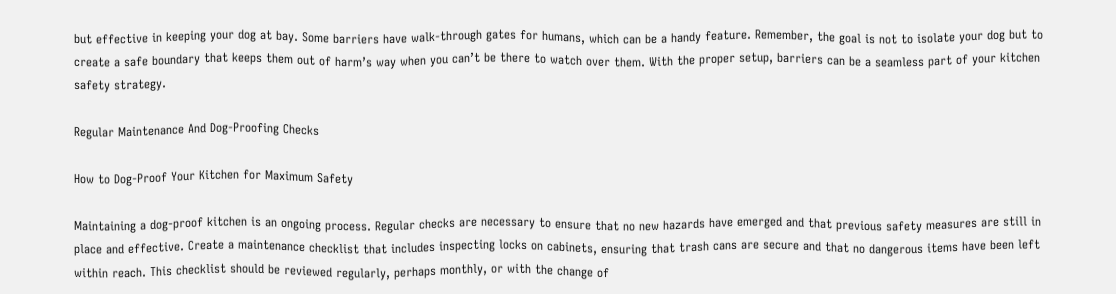but effective in keeping your dog at bay. Some barriers have walk-through gates for humans, which can be a handy feature. Remember, the goal is not to isolate your dog but to create a safe boundary that keeps them out of harm’s way when you can’t be there to watch over them. With the proper setup, barriers can be a seamless part of your kitchen safety strategy.

Regular Maintenance And Dog-Proofing Checks

How to Dog-Proof Your Kitchen for Maximum Safety

Maintaining a dog-proof kitchen is an ongoing process. Regular checks are necessary to ensure that no new hazards have emerged and that previous safety measures are still in place and effective. Create a maintenance checklist that includes inspecting locks on cabinets, ensuring that trash cans are secure and that no dangerous items have been left within reach. This checklist should be reviewed regularly, perhaps monthly, or with the change of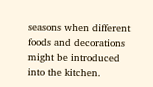seasons when different foods and decorations might be introduced into the kitchen.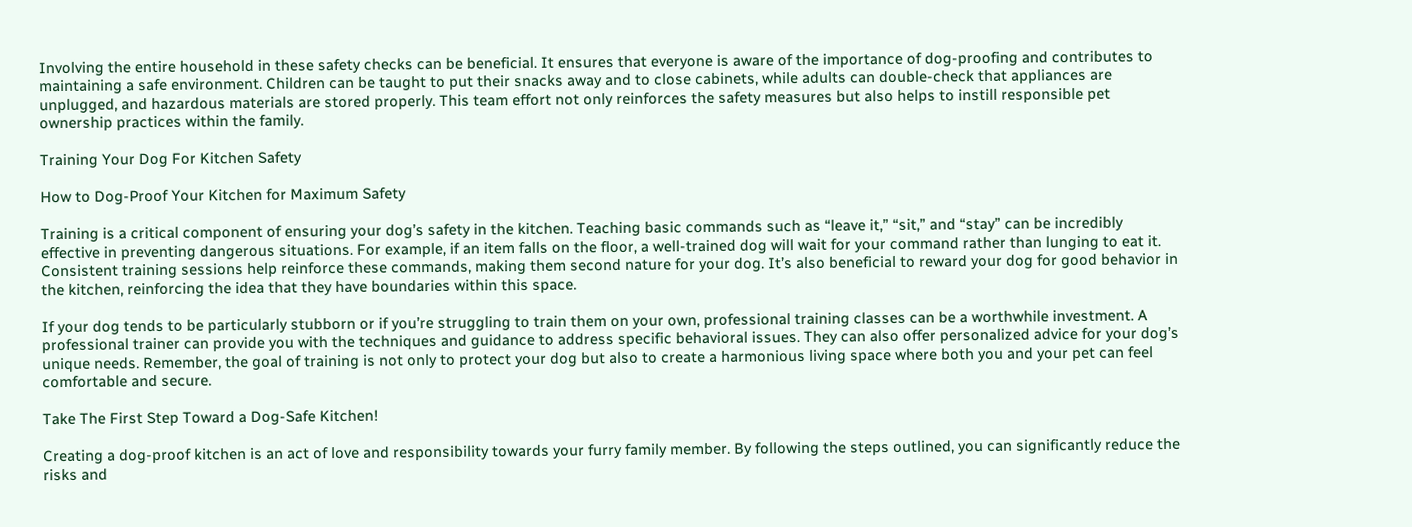Involving the entire household in these safety checks can be beneficial. It ensures that everyone is aware of the importance of dog-proofing and contributes to maintaining a safe environment. Children can be taught to put their snacks away and to close cabinets, while adults can double-check that appliances are unplugged, and hazardous materials are stored properly. This team effort not only reinforces the safety measures but also helps to instill responsible pet ownership practices within the family.

Training Your Dog For Kitchen Safety

How to Dog-Proof Your Kitchen for Maximum Safety

Training is a critical component of ensuring your dog’s safety in the kitchen. Teaching basic commands such as “leave it,” “sit,” and “stay” can be incredibly effective in preventing dangerous situations. For example, if an item falls on the floor, a well-trained dog will wait for your command rather than lunging to eat it. Consistent training sessions help reinforce these commands, making them second nature for your dog. It’s also beneficial to reward your dog for good behavior in the kitchen, reinforcing the idea that they have boundaries within this space.

If your dog tends to be particularly stubborn or if you’re struggling to train them on your own, professional training classes can be a worthwhile investment. A professional trainer can provide you with the techniques and guidance to address specific behavioral issues. They can also offer personalized advice for your dog’s unique needs. Remember, the goal of training is not only to protect your dog but also to create a harmonious living space where both you and your pet can feel comfortable and secure.

Take The First Step Toward a Dog-Safe Kitchen!

Creating a dog-proof kitchen is an act of love and responsibility towards your furry family member. By following the steps outlined, you can significantly reduce the risks and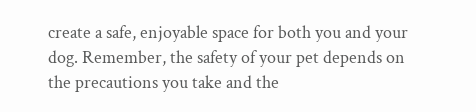create a safe, enjoyable space for both you and your dog. Remember, the safety of your pet depends on the precautions you take and the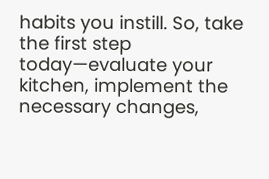habits you instill. So, take the first step today—evaluate your kitchen, implement the necessary changes,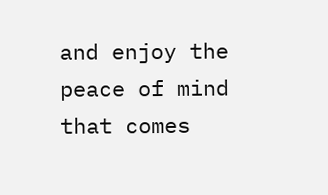and enjoy the peace of mind that comes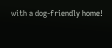with a dog-friendly home!